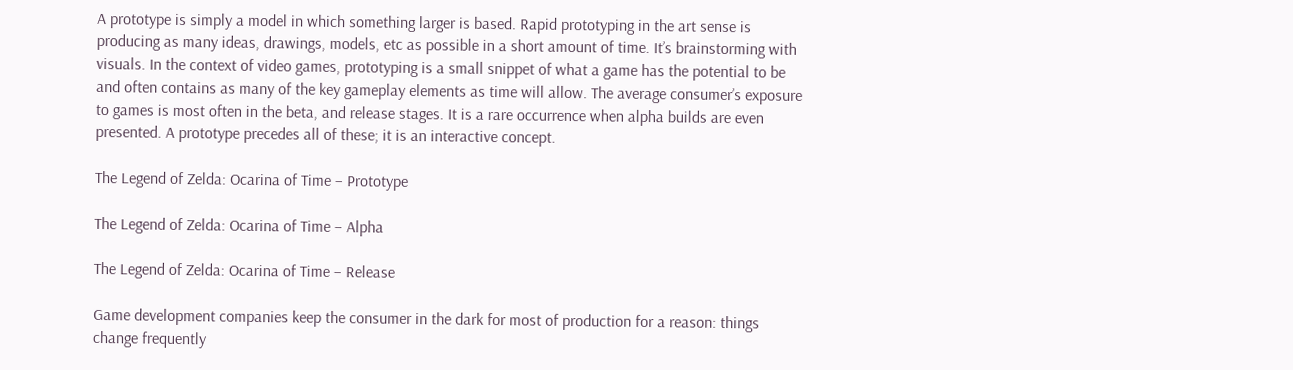A prototype is simply a model in which something larger is based. Rapid prototyping in the art sense is producing as many ideas, drawings, models, etc as possible in a short amount of time. It’s brainstorming with visuals. In the context of video games, prototyping is a small snippet of what a game has the potential to be and often contains as many of the key gameplay elements as time will allow. The average consumer’s exposure to games is most often in the beta, and release stages. It is a rare occurrence when alpha builds are even presented. A prototype precedes all of these; it is an interactive concept.

The Legend of Zelda: Ocarina of Time – Prototype

The Legend of Zelda: Ocarina of Time – Alpha

The Legend of Zelda: Ocarina of Time – Release

Game development companies keep the consumer in the dark for most of production for a reason: things change frequently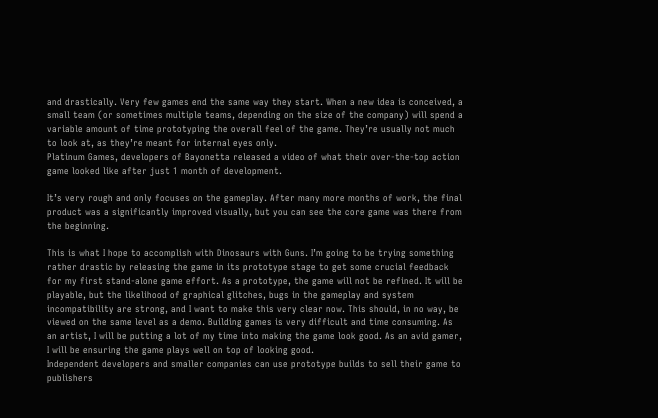and drastically. Very few games end the same way they start. When a new idea is conceived, a small team (or sometimes multiple teams, depending on the size of the company) will spend a variable amount of time prototyping the overall feel of the game. They’re usually not much to look at, as they’re meant for internal eyes only.
Platinum Games, developers of Bayonetta released a video of what their over-the-top action game looked like after just 1 month of development.

It’s very rough and only focuses on the gameplay. After many more months of work, the final product was a significantly improved visually, but you can see the core game was there from the beginning.

This is what I hope to accomplish with Dinosaurs with Guns. I’m going to be trying something rather drastic by releasing the game in its prototype stage to get some crucial feedback for my first stand-alone game effort. As a prototype, the game will not be refined. It will be playable, but the likelihood of graphical glitches, bugs in the gameplay and system incompatibility are strong, and I want to make this very clear now. This should, in no way, be viewed on the same level as a demo. Building games is very difficult and time consuming. As an artist, I will be putting a lot of my time into making the game look good. As an avid gamer, I will be ensuring the game plays well on top of looking good.
Independent developers and smaller companies can use prototype builds to sell their game to publishers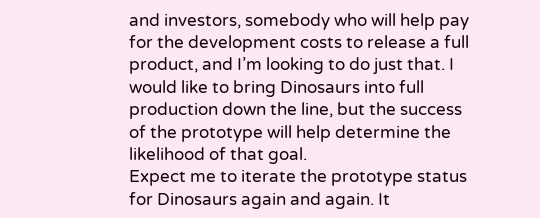and investors, somebody who will help pay for the development costs to release a full product, and I’m looking to do just that. I would like to bring Dinosaurs into full production down the line, but the success of the prototype will help determine the likelihood of that goal.
Expect me to iterate the prototype status for Dinosaurs again and again. It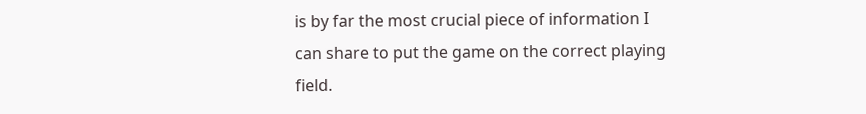is by far the most crucial piece of information I can share to put the game on the correct playing field.